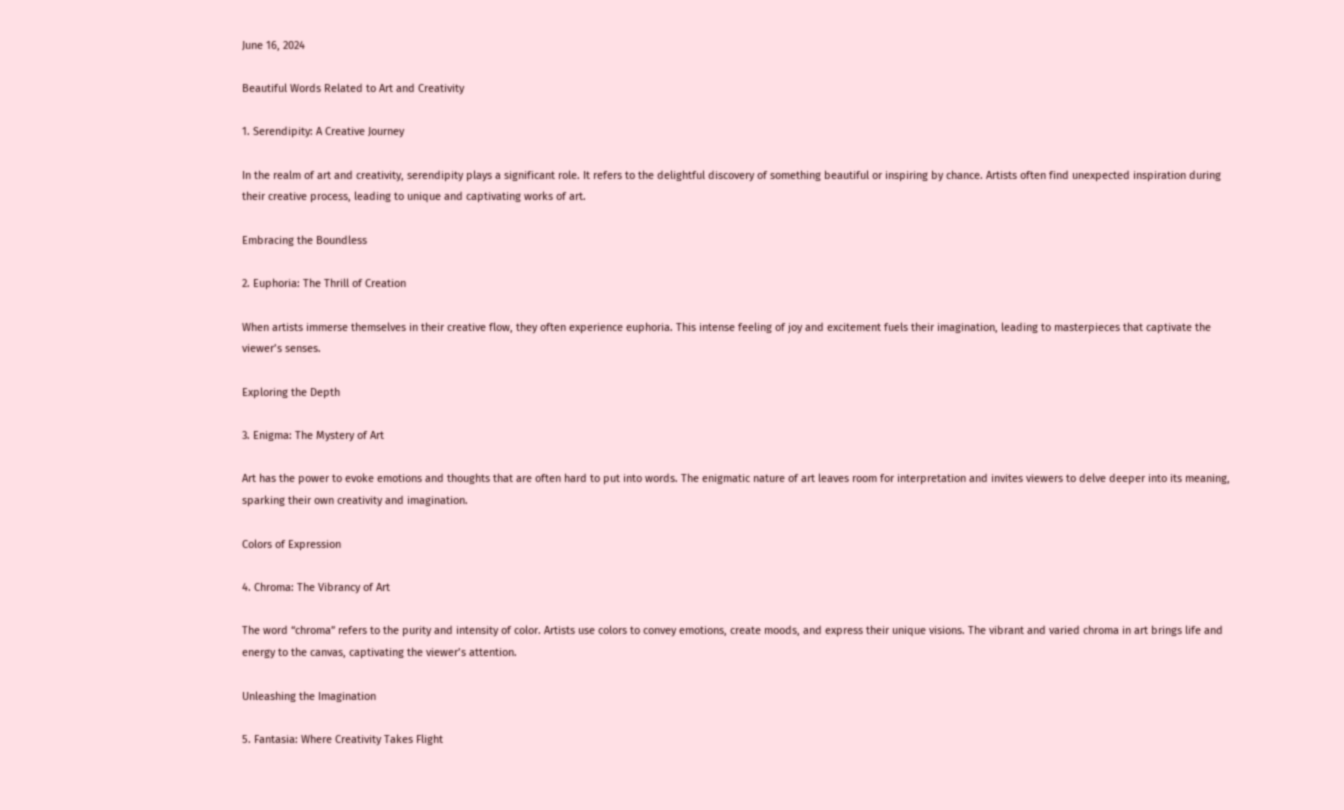June 16, 2024

Beautiful Words Related to Art and Creativity

1. Serendipity: A Creative Journey

In the realm of art and creativity, serendipity plays a significant role. It refers to the delightful discovery of something beautiful or inspiring by chance. Artists often find unexpected inspiration during their creative process, leading to unique and captivating works of art.

Embracing the Boundless

2. Euphoria: The Thrill of Creation

When artists immerse themselves in their creative flow, they often experience euphoria. This intense feeling of joy and excitement fuels their imagination, leading to masterpieces that captivate the viewer’s senses.

Exploring the Depth

3. Enigma: The Mystery of Art

Art has the power to evoke emotions and thoughts that are often hard to put into words. The enigmatic nature of art leaves room for interpretation and invites viewers to delve deeper into its meaning, sparking their own creativity and imagination.

Colors of Expression

4. Chroma: The Vibrancy of Art

The word “chroma” refers to the purity and intensity of color. Artists use colors to convey emotions, create moods, and express their unique visions. The vibrant and varied chroma in art brings life and energy to the canvas, captivating the viewer’s attention.

Unleashing the Imagination

5. Fantasia: Where Creativity Takes Flight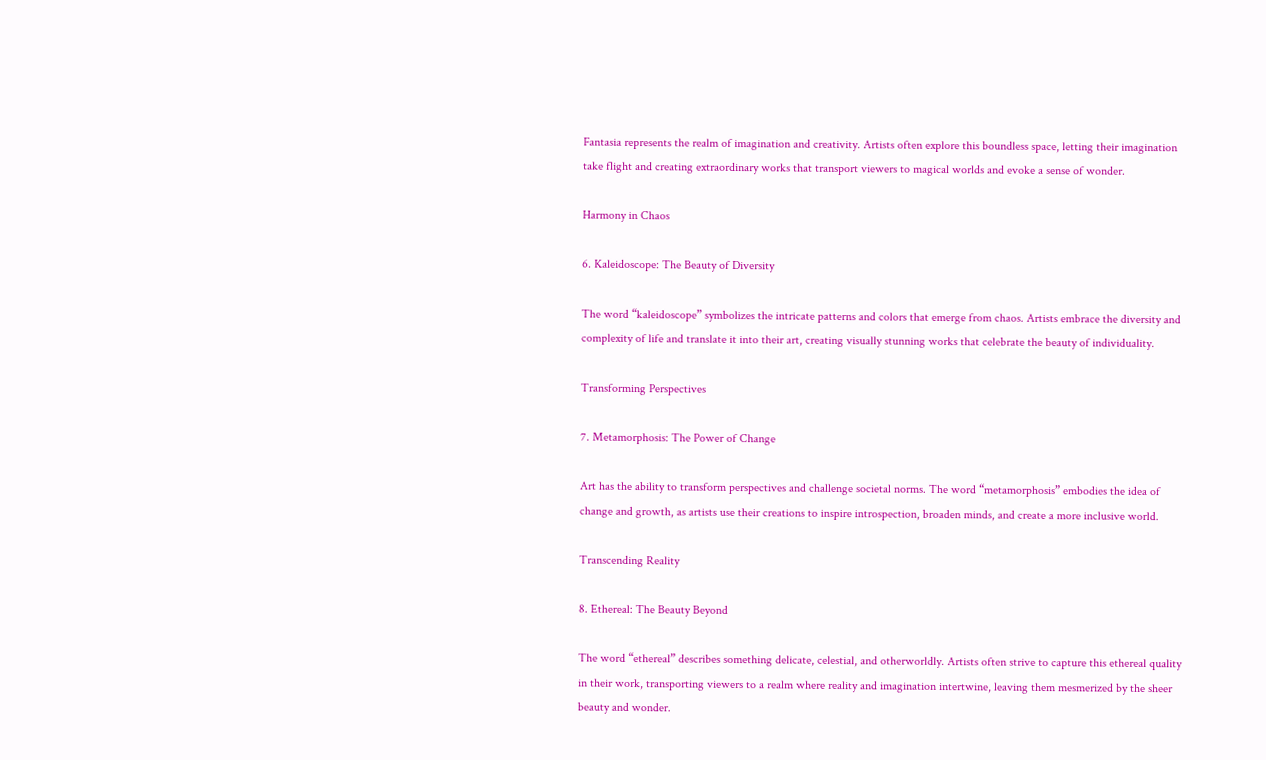Fantasia represents the realm of imagination and creativity. Artists often explore this boundless space, letting their imagination take flight and creating extraordinary works that transport viewers to magical worlds and evoke a sense of wonder.

Harmony in Chaos

6. Kaleidoscope: The Beauty of Diversity

The word “kaleidoscope” symbolizes the intricate patterns and colors that emerge from chaos. Artists embrace the diversity and complexity of life and translate it into their art, creating visually stunning works that celebrate the beauty of individuality.

Transforming Perspectives

7. Metamorphosis: The Power of Change

Art has the ability to transform perspectives and challenge societal norms. The word “metamorphosis” embodies the idea of change and growth, as artists use their creations to inspire introspection, broaden minds, and create a more inclusive world.

Transcending Reality

8. Ethereal: The Beauty Beyond

The word “ethereal” describes something delicate, celestial, and otherworldly. Artists often strive to capture this ethereal quality in their work, transporting viewers to a realm where reality and imagination intertwine, leaving them mesmerized by the sheer beauty and wonder.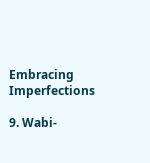Embracing Imperfections

9. Wabi-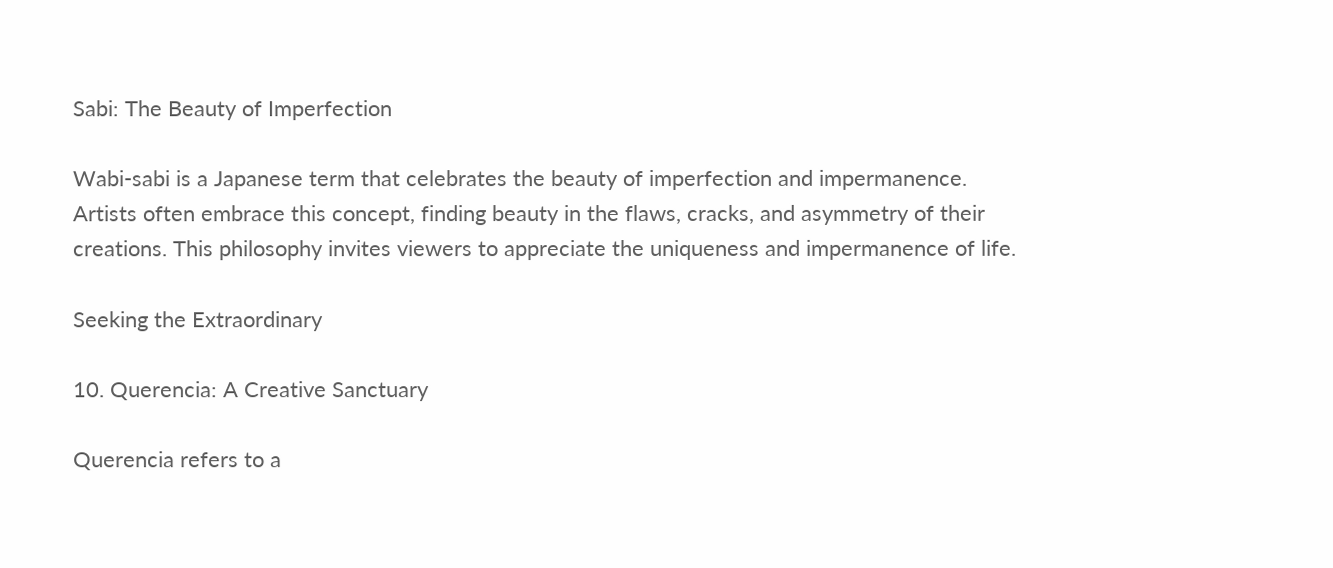Sabi: The Beauty of Imperfection

Wabi-sabi is a Japanese term that celebrates the beauty of imperfection and impermanence. Artists often embrace this concept, finding beauty in the flaws, cracks, and asymmetry of their creations. This philosophy invites viewers to appreciate the uniqueness and impermanence of life.

Seeking the Extraordinary

10. Querencia: A Creative Sanctuary

Querencia refers to a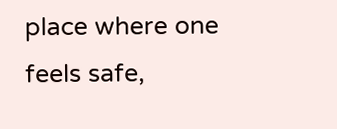place where one feels safe,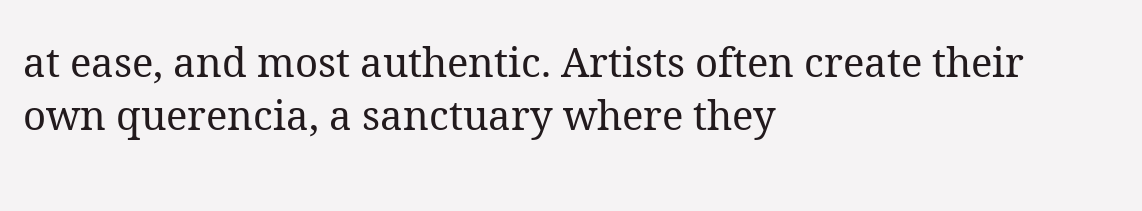at ease, and most authentic. Artists often create their own querencia, a sanctuary where they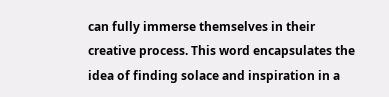can fully immerse themselves in their creative process. This word encapsulates the idea of finding solace and inspiration in a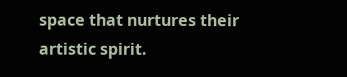space that nurtures their artistic spirit.